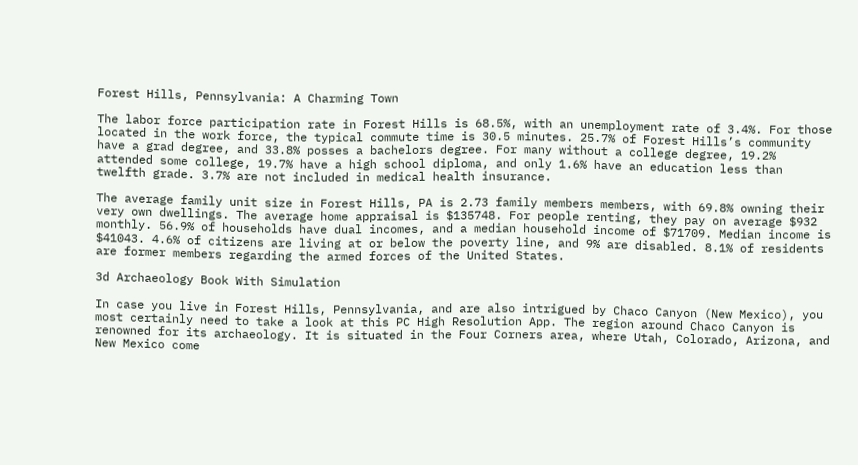Forest Hills, Pennsylvania: A Charming Town

The labor force participation rate in Forest Hills is 68.5%, with an unemployment rate of 3.4%. For those located in the work force, the typical commute time is 30.5 minutes. 25.7% of Forest Hills’s community have a grad degree, and 33.8% posses a bachelors degree. For many without a college degree, 19.2% attended some college, 19.7% have a high school diploma, and only 1.6% have an education less than twelfth grade. 3.7% are not included in medical health insurance.

The average family unit size in Forest Hills, PA is 2.73 family members members, with 69.8% owning their very own dwellings. The average home appraisal is $135748. For people renting, they pay on average $932 monthly. 56.9% of households have dual incomes, and a median household income of $71709. Median income is $41043. 4.6% of citizens are living at or below the poverty line, and 9% are disabled. 8.1% of residents are former members regarding the armed forces of the United States.

3d Archaeology Book With Simulation

In case you live in Forest Hills, Pennsylvania, and are also intrigued by Chaco Canyon (New Mexico), you most certainly need to take a look at this PC High Resolution App. The region around Chaco Canyon is renowned for its archaeology. It is situated in the Four Corners area, where Utah, Colorado, Arizona, and New Mexico come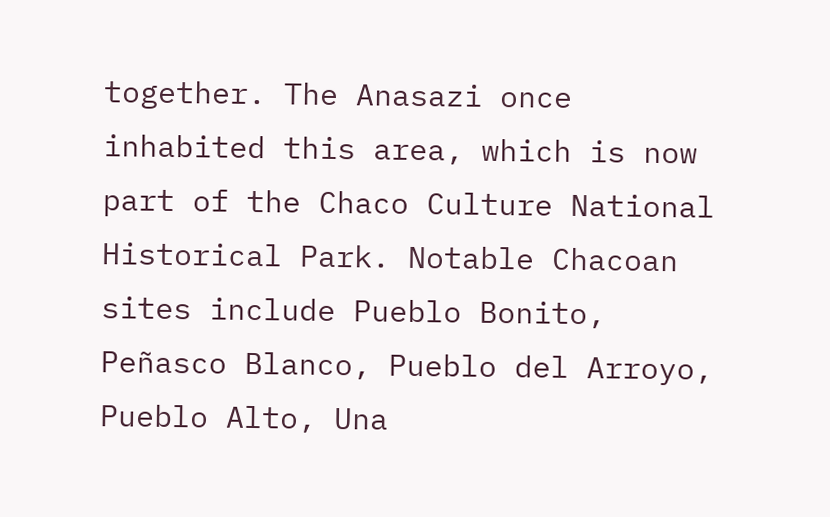together. The Anasazi once inhabited this area, which is now part of the Chaco Culture National Historical Park. Notable Chacoan sites include Pueblo Bonito, Peñasco Blanco, Pueblo del Arroyo, Pueblo Alto, Una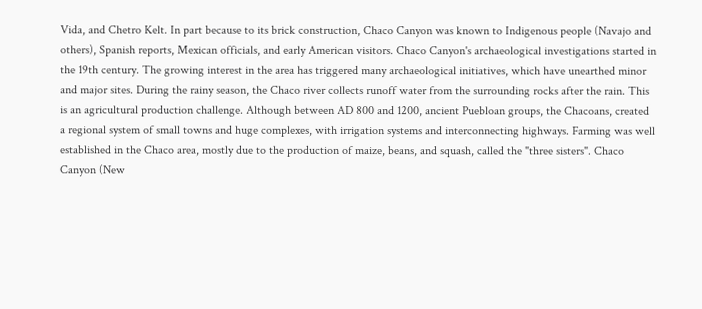Vida, and Chetro Kelt. In part because to its brick construction, Chaco Canyon was known to Indigenous people (Navajo and others), Spanish reports, Mexican officials, and early American visitors. Chaco Canyon's archaeological investigations started in the 19th century. The growing interest in the area has triggered many archaeological initiatives, which have unearthed minor and major sites. During the rainy season, the Chaco river collects runoff water from the surrounding rocks after the rain. This is an agricultural production challenge. Although between AD 800 and 1200, ancient Puebloan groups, the Chacoans, created a regional system of small towns and huge complexes, with irrigation systems and interconnecting highways. Farming was well established in the Chaco area, mostly due to the production of maize, beans, and squash, called the "three sisters". Chaco Canyon (New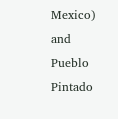Mexico) and Pueblo Pintado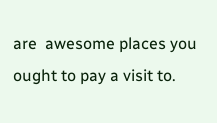are  awesome places you ought to pay a visit to.